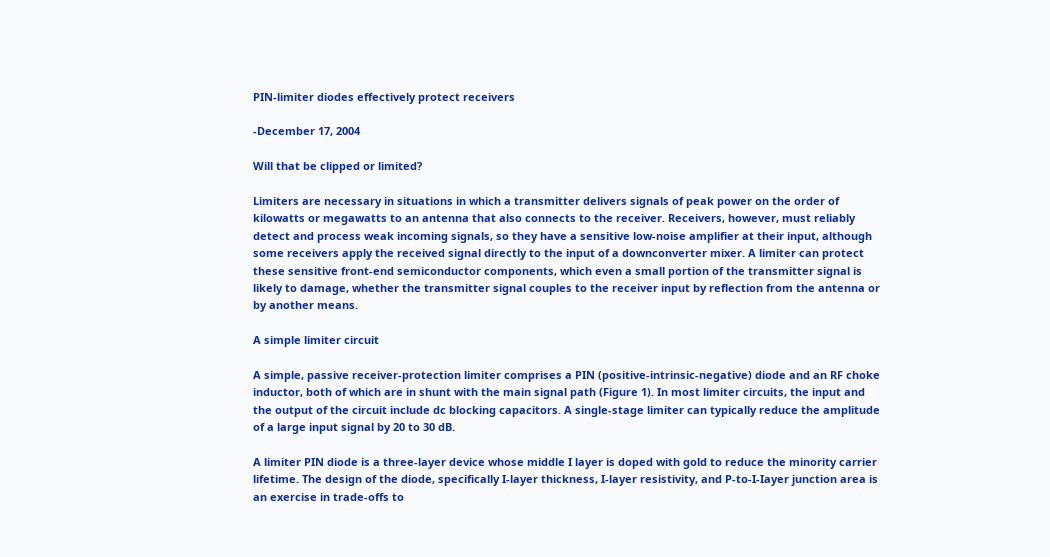PIN-limiter diodes effectively protect receivers

-December 17, 2004

Will that be clipped or limited?

Limiters are necessary in situations in which a transmitter delivers signals of peak power on the order of kilowatts or megawatts to an antenna that also connects to the receiver. Receivers, however, must reliably detect and process weak incoming signals, so they have a sensitive low-noise amplifier at their input, although some receivers apply the received signal directly to the input of a downconverter mixer. A limiter can protect these sensitive front-end semiconductor components, which even a small portion of the transmitter signal is likely to damage, whether the transmitter signal couples to the receiver input by reflection from the antenna or by another means.

A simple limiter circuit

A simple, passive receiver-protection limiter comprises a PIN (positive-intrinsic-negative) diode and an RF choke inductor, both of which are in shunt with the main signal path (Figure 1). In most limiter circuits, the input and the output of the circuit include dc blocking capacitors. A single-stage limiter can typically reduce the amplitude of a large input signal by 20 to 30 dB.

A limiter PIN diode is a three-layer device whose middle I layer is doped with gold to reduce the minority carrier lifetime. The design of the diode, specifically I-layer thickness, I-layer resistivity, and P-to-I-Iayer junction area is an exercise in trade-offs to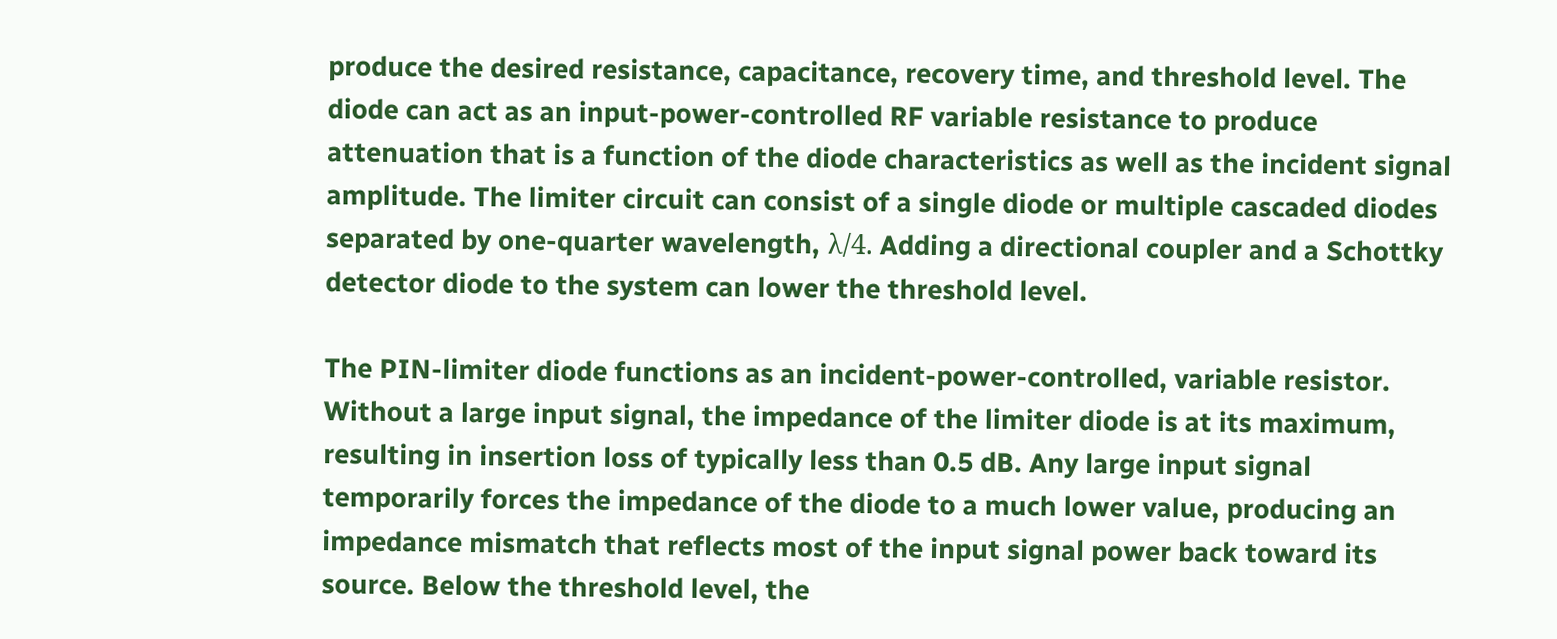produce the desired resistance, capacitance, recovery time, and threshold level. The diode can act as an input-power-controlled RF variable resistance to produce attenuation that is a function of the diode characteristics as well as the incident signal amplitude. The limiter circuit can consist of a single diode or multiple cascaded diodes separated by one-quarter wavelength, λ/4. Adding a directional coupler and a Schottky detector diode to the system can lower the threshold level.

The PIN-limiter diode functions as an incident-power-controlled, variable resistor. Without a large input signal, the impedance of the limiter diode is at its maximum, resulting in insertion loss of typically less than 0.5 dB. Any large input signal temporarily forces the impedance of the diode to a much lower value, producing an impedance mismatch that reflects most of the input signal power back toward its source. Below the threshold level, the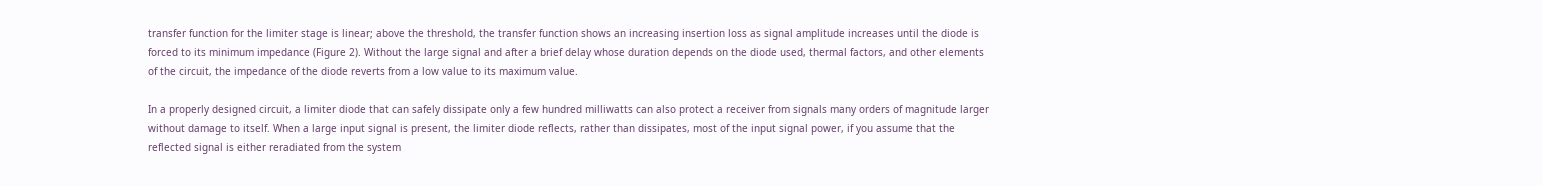transfer function for the limiter stage is linear; above the threshold, the transfer function shows an increasing insertion loss as signal amplitude increases until the diode is forced to its minimum impedance (Figure 2). Without the large signal and after a brief delay whose duration depends on the diode used, thermal factors, and other elements of the circuit, the impedance of the diode reverts from a low value to its maximum value.

In a properly designed circuit, a limiter diode that can safely dissipate only a few hundred milliwatts can also protect a receiver from signals many orders of magnitude larger without damage to itself. When a large input signal is present, the limiter diode reflects, rather than dissipates, most of the input signal power, if you assume that the reflected signal is either reradiated from the system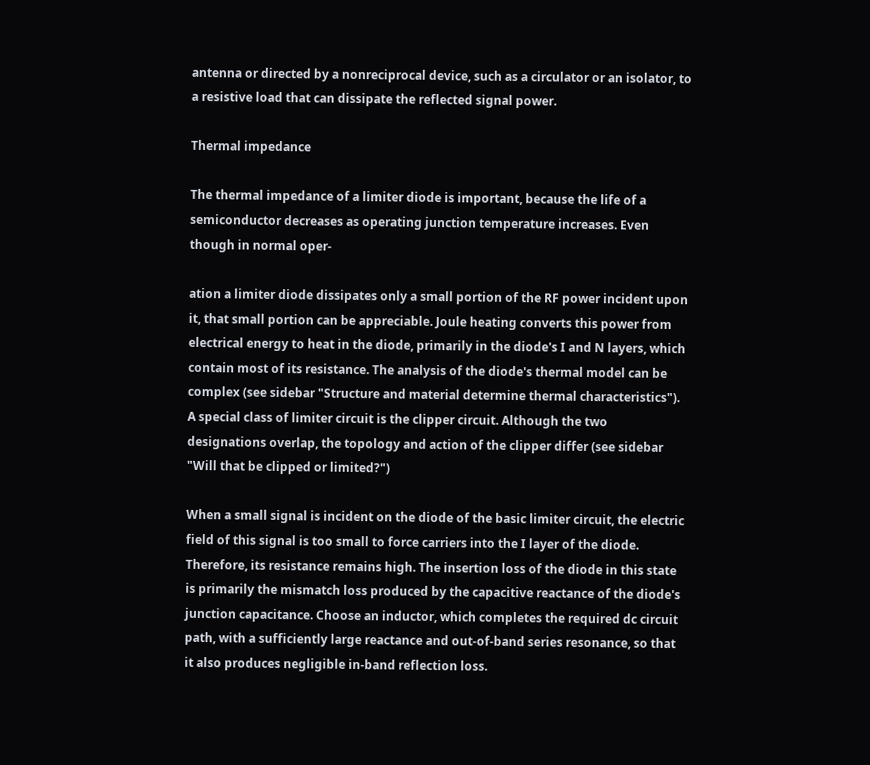antenna or directed by a nonreciprocal device, such as a circulator or an isolator, to a resistive load that can dissipate the reflected signal power.

Thermal impedance

The thermal impedance of a limiter diode is important, because the life of a semiconductor decreases as operating junction temperature increases. Even though in normal oper-

ation a limiter diode dissipates only a small portion of the RF power incident upon it, that small portion can be appreciable. Joule heating converts this power from electrical energy to heat in the diode, primarily in the diode's I and N layers, which contain most of its resistance. The analysis of the diode's thermal model can be complex (see sidebar "Structure and material determine thermal characteristics"). A special class of limiter circuit is the clipper circuit. Although the two designations overlap, the topology and action of the clipper differ (see sidebar "Will that be clipped or limited?")

When a small signal is incident on the diode of the basic limiter circuit, the electric field of this signal is too small to force carriers into the I layer of the diode. Therefore, its resistance remains high. The insertion loss of the diode in this state is primarily the mismatch loss produced by the capacitive reactance of the diode's junction capacitance. Choose an inductor, which completes the required dc circuit path, with a sufficiently large reactance and out-of-band series resonance, so that it also produces negligible in-band reflection loss.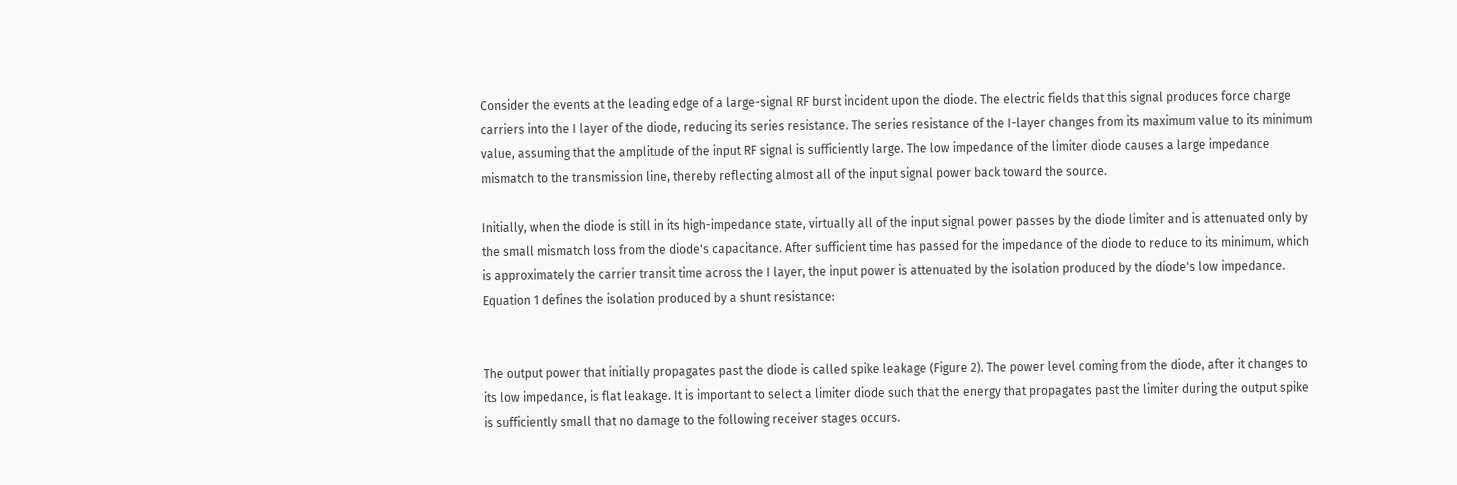Consider the events at the leading edge of a large-signal RF burst incident upon the diode. The electric fields that this signal produces force charge carriers into the I layer of the diode, reducing its series resistance. The series resistance of the I-layer changes from its maximum value to its minimum value, assuming that the amplitude of the input RF signal is sufficiently large. The low impedance of the limiter diode causes a large impedance mismatch to the transmission line, thereby reflecting almost all of the input signal power back toward the source.

Initially, when the diode is still in its high-impedance state, virtually all of the input signal power passes by the diode limiter and is attenuated only by the small mismatch loss from the diode's capacitance. After sufficient time has passed for the impedance of the diode to reduce to its minimum, which is approximately the carrier transit time across the I layer, the input power is attenuated by the isolation produced by the diode's low impedance. Equation 1 defines the isolation produced by a shunt resistance:


The output power that initially propagates past the diode is called spike leakage (Figure 2). The power level coming from the diode, after it changes to its low impedance, is flat leakage. It is important to select a limiter diode such that the energy that propagates past the limiter during the output spike is sufficiently small that no damage to the following receiver stages occurs.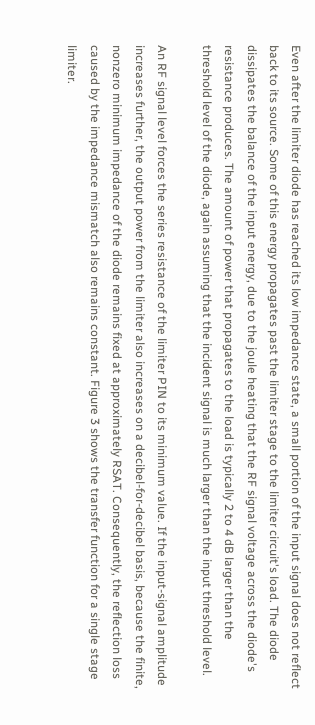Even after the limiter diode has reached its low impedance state, a small portion of the input signal does not reflect back to its source. Some of this energy propagates past the limiter stage to the limiter circuit's load. The diode dissipates the balance of the input energy, due to the joule heating that the RF signal voltage across the diode's resistance produces. The amount of power that propagates to the load is typically 2 to 4 dB larger than the threshold level of the diode, again assuming that the incident signal is much larger than the input threshold level.

An RF signal level forces the series resistance of the limiter PIN to its minimum value. If the input-signal amplitude increases further, the output power from the limiter also increases on a decibel-for-decibel basis, because the finite, nonzero minimum impedance of the diode remains fixed at approximately RSAT. Consequently, the reflection loss caused by the impedance mismatch also remains constant. Figure 3 shows the transfer function for a single stage limiter.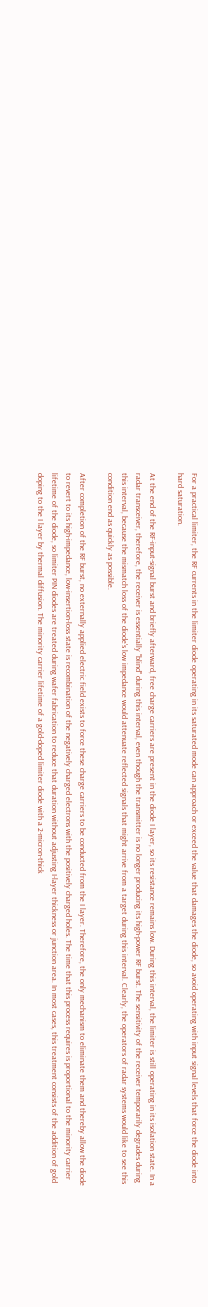For a practical limiter, the RF currents in the limiter diode operating in its saturated mode can approach or exceed the value that damages the diode, so avoid operating with input signal levels that force the diode into hard saturation.

At the end of the RF-input-signal burst and briefly afterward, free charge carriers are present in the diode I layer, so its resistance remains low. During this interval, the limiter is still operating in its isolation state. In a radar transceiver, therefore, the receiver is essentially "blind" during this interval, even though the transmitter is no longer producing its high-power RF burst. The sensitivity of the receiver temporarily degrades during this interval, because the mismatch loss of the diode's low impedance would attenuate reflected signals that might arrive from a target during this interval. Clearly, the operators of radar systems would like to see this condition end as quickly as possible.

After completion of the RF burst, no externally applied electric field exists to force these charge carriers to be conducted from the I layer. Therefore, the only mechanism to eliminate them and thereby allow the diode to revert to its high-impedance, low-insertion-loss state is recombination of the negatively charged electrons with the positively charged holes. The time that this process requires is proportional to the minority carrier lifetime of the diode, so limiter PIN diodes are treated during wafer fabrication to reduce that duration without adjusting I-layer thickness or junction area. In most cases, this treatment consists of the addition of gold doping to the I layer by thermal diffusion. The minority carrier lifetime of a gold-doped limiter diode with a 2-micron-thick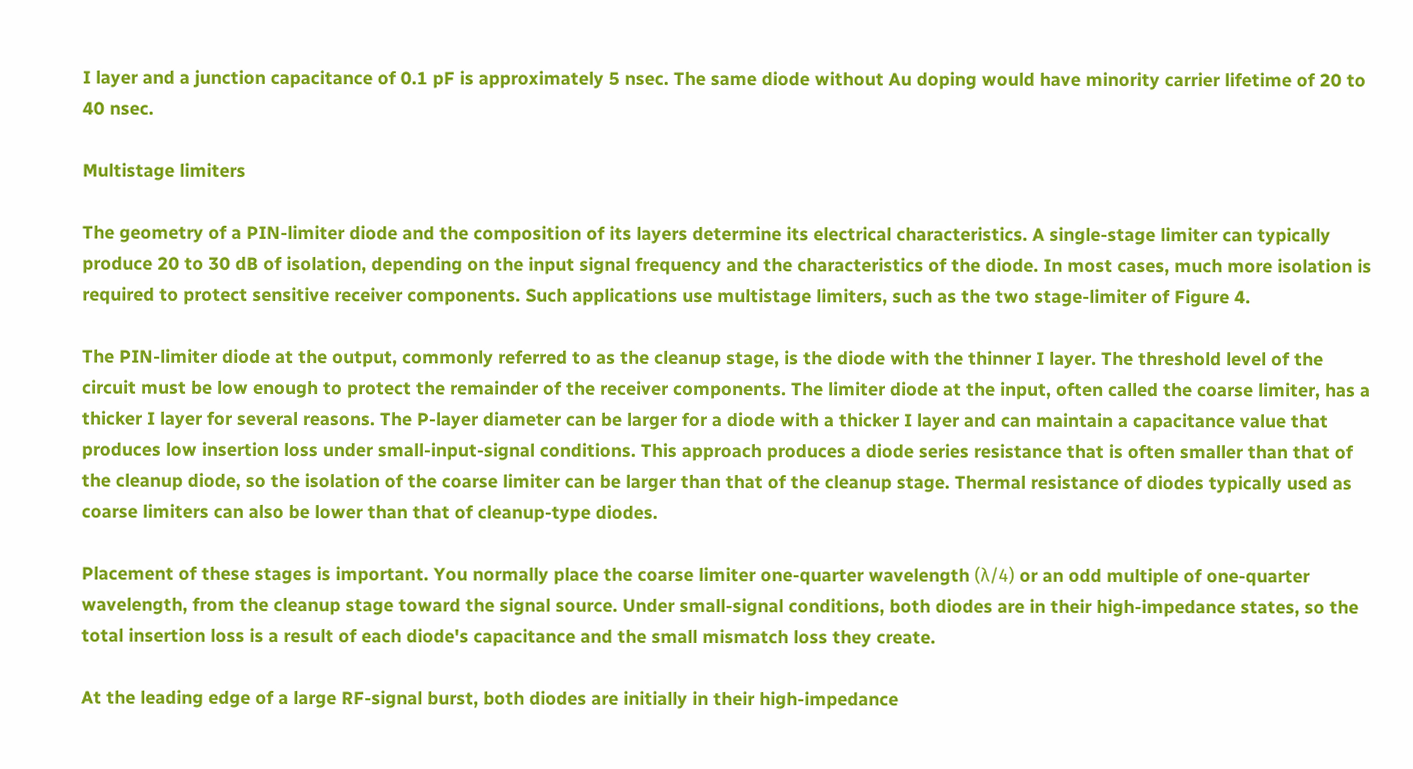I layer and a junction capacitance of 0.1 pF is approximately 5 nsec. The same diode without Au doping would have minority carrier lifetime of 20 to 40 nsec.

Multistage limiters

The geometry of a PIN-limiter diode and the composition of its layers determine its electrical characteristics. A single-stage limiter can typically produce 20 to 30 dB of isolation, depending on the input signal frequency and the characteristics of the diode. In most cases, much more isolation is required to protect sensitive receiver components. Such applications use multistage limiters, such as the two stage-limiter of Figure 4.

The PIN-limiter diode at the output, commonly referred to as the cleanup stage, is the diode with the thinner I layer. The threshold level of the circuit must be low enough to protect the remainder of the receiver components. The limiter diode at the input, often called the coarse limiter, has a thicker I layer for several reasons. The P-layer diameter can be larger for a diode with a thicker I layer and can maintain a capacitance value that produces low insertion loss under small-input-signal conditions. This approach produces a diode series resistance that is often smaller than that of the cleanup diode, so the isolation of the coarse limiter can be larger than that of the cleanup stage. Thermal resistance of diodes typically used as coarse limiters can also be lower than that of cleanup-type diodes.

Placement of these stages is important. You normally place the coarse limiter one-quarter wavelength (λ/4) or an odd multiple of one-quarter wavelength, from the cleanup stage toward the signal source. Under small-signal conditions, both diodes are in their high-impedance states, so the total insertion loss is a result of each diode's capacitance and the small mismatch loss they create.

At the leading edge of a large RF-signal burst, both diodes are initially in their high-impedance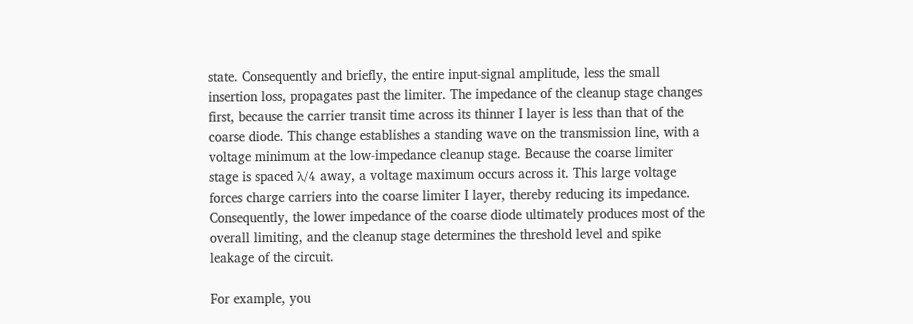state. Consequently and briefly, the entire input-signal amplitude, less the small insertion loss, propagates past the limiter. The impedance of the cleanup stage changes first, because the carrier transit time across its thinner I layer is less than that of the coarse diode. This change establishes a standing wave on the transmission line, with a voltage minimum at the low-impedance cleanup stage. Because the coarse limiter stage is spaced λ/4 away, a voltage maximum occurs across it. This large voltage forces charge carriers into the coarse limiter I layer, thereby reducing its impedance. Consequently, the lower impedance of the coarse diode ultimately produces most of the overall limiting, and the cleanup stage determines the threshold level and spike leakage of the circuit.

For example, you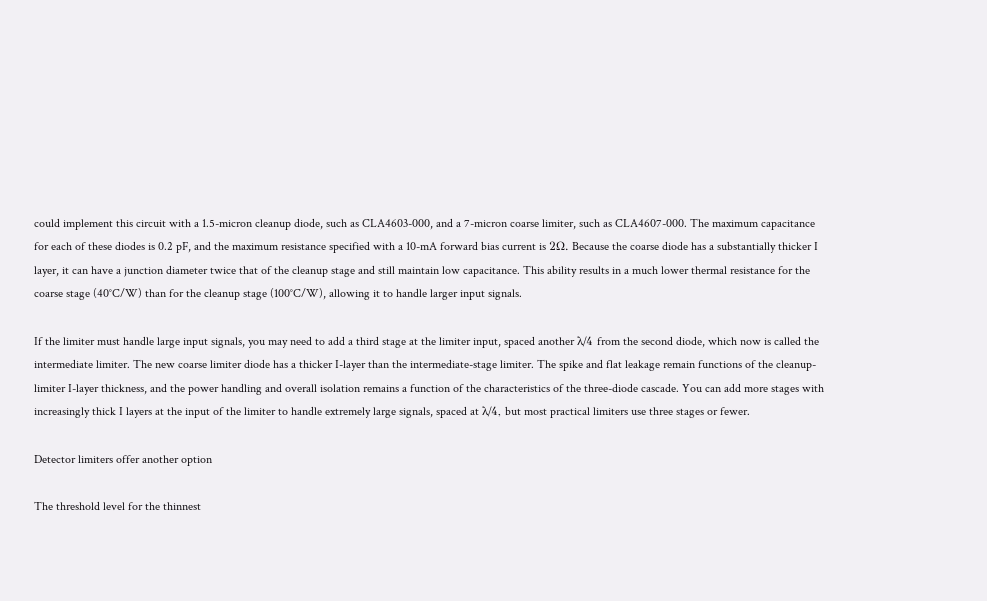could implement this circuit with a 1.5-micron cleanup diode, such as CLA4603-000, and a 7-micron coarse limiter, such as CLA4607-000. The maximum capacitance for each of these diodes is 0.2 pF, and the maximum resistance specified with a 10-mA forward bias current is 2Ω. Because the coarse diode has a substantially thicker I layer, it can have a junction diameter twice that of the cleanup stage and still maintain low capacitance. This ability results in a much lower thermal resistance for the coarse stage (40°C/W) than for the cleanup stage (100°C/W), allowing it to handle larger input signals.

If the limiter must handle large input signals, you may need to add a third stage at the limiter input, spaced another λ/4 from the second diode, which now is called the intermediate limiter. The new coarse limiter diode has a thicker I-layer than the intermediate-stage limiter. The spike and flat leakage remain functions of the cleanup-limiter I-layer thickness, and the power handling and overall isolation remains a function of the characteristics of the three-diode cascade. You can add more stages with increasingly thick I layers at the input of the limiter to handle extremely large signals, spaced at λ/4, but most practical limiters use three stages or fewer.

Detector limiters offer another option

The threshold level for the thinnest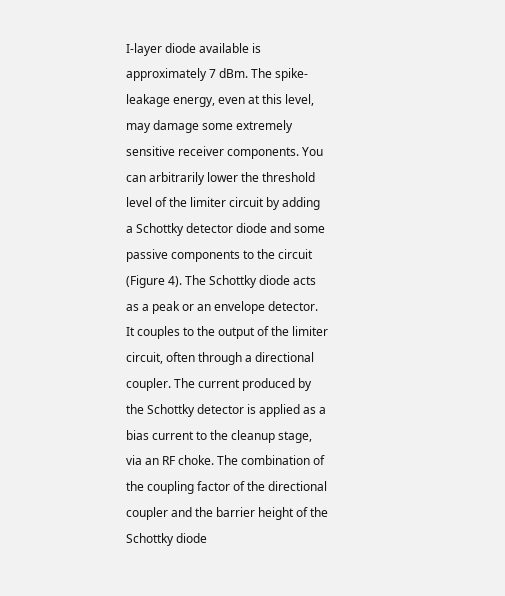I-layer diode available is approximately 7 dBm. The spike-leakage energy, even at this level, may damage some extremely sensitive receiver components. You can arbitrarily lower the threshold level of the limiter circuit by adding a Schottky detector diode and some passive components to the circuit (Figure 4). The Schottky diode acts as a peak or an envelope detector. It couples to the output of the limiter circuit, often through a directional coupler. The current produced by the Schottky detector is applied as a bias current to the cleanup stage, via an RF choke. The combination of the coupling factor of the directional coupler and the barrier height of the Schottky diode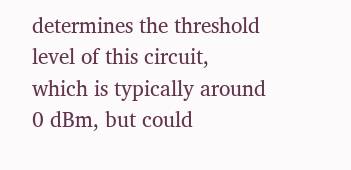determines the threshold level of this circuit, which is typically around 0 dBm, but could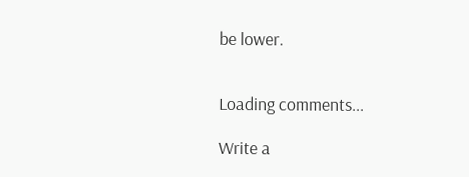be lower.


Loading comments...

Write a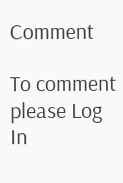Comment

To comment please Log In